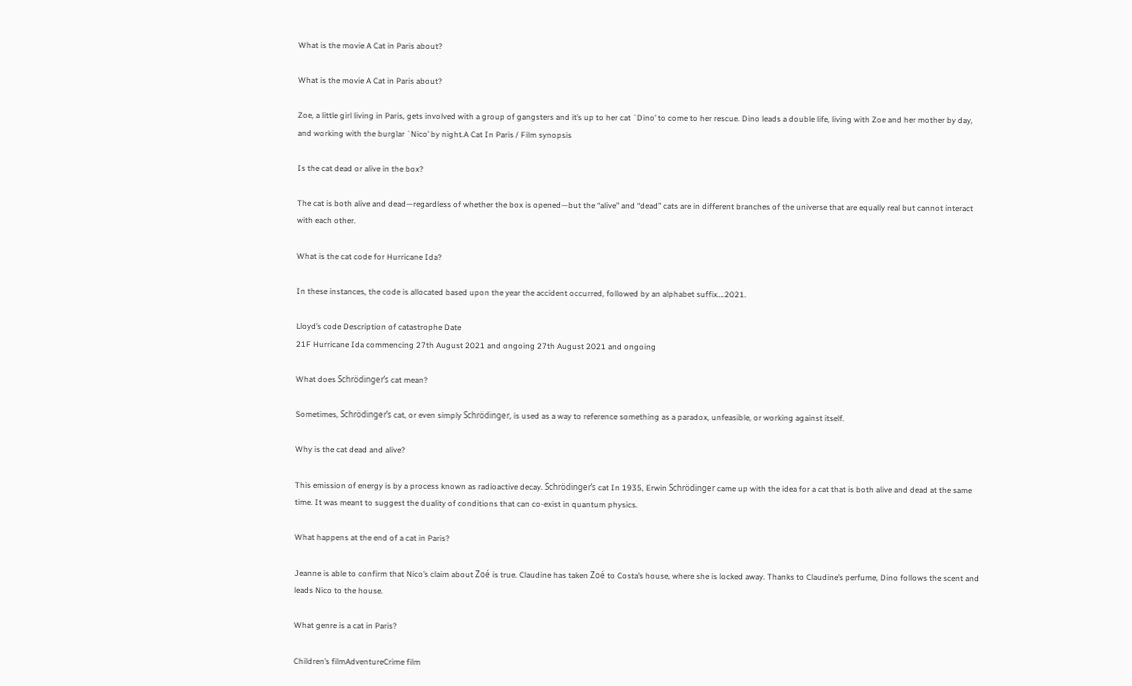What is the movie A Cat in Paris about?

What is the movie A Cat in Paris about?

Zoe, a little girl living in Paris, gets involved with a group of gangsters and it’s up to her cat `Dino’ to come to her rescue. Dino leads a double life, living with Zoe and her mother by day, and working with the burglar `Nico’ by night.A Cat In Paris / Film synopsis

Is the cat dead or alive in the box?

The cat is both alive and dead—regardless of whether the box is opened—but the “alive” and “dead” cats are in different branches of the universe that are equally real but cannot interact with each other.

What is the cat code for Hurricane Ida?

In these instances, the code is allocated based upon the year the accident occurred, followed by an alphabet suffix….2021.

Lloyd’s code Description of catastrophe Date
21F Hurricane Ida commencing 27th August 2021 and ongoing 27th August 2021 and ongoing

What does Schrödinger’s cat mean?

Sometimes, Schrödinger’s cat, or even simply Schrödinger, is used as a way to reference something as a paradox, unfeasible, or working against itself.

Why is the cat dead and alive?

This emission of energy is by a process known as radioactive decay. Schrödinger’s cat In 1935, Erwin Schrödinger came up with the idea for a cat that is both alive and dead at the same time. It was meant to suggest the duality of conditions that can co-exist in quantum physics.

What happens at the end of a cat in Paris?

Jeanne is able to confirm that Nico’s claim about Zoé is true. Claudine has taken Zoé to Costa’s house, where she is locked away. Thanks to Claudine’s perfume, Dino follows the scent and leads Nico to the house.

What genre is a cat in Paris?

Children’s filmAdventureCrime film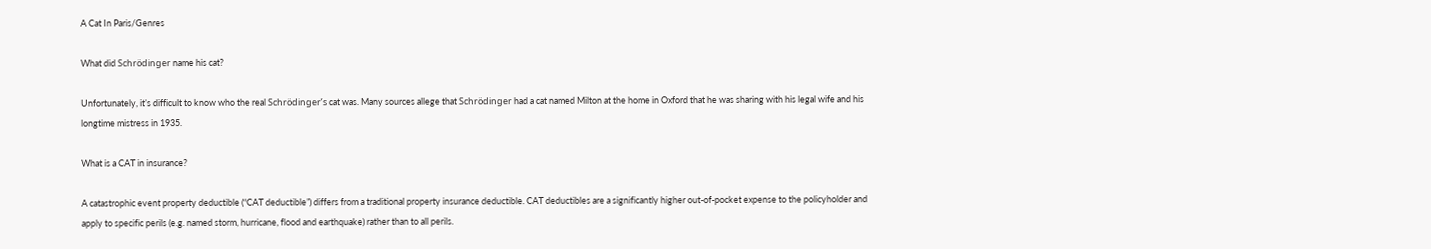A Cat In Paris/Genres

What did Schrödinger name his cat?

Unfortunately, it’s difficult to know who the real Schrödinger’s cat was. Many sources allege that Schrödinger had a cat named Milton at the home in Oxford that he was sharing with his legal wife and his longtime mistress in 1935.

What is a CAT in insurance?

A catastrophic event property deductible (“CAT deductible”) differs from a traditional property insurance deductible. CAT deductibles are a significantly higher out-of-pocket expense to the policyholder and apply to specific perils (e.g. named storm, hurricane, flood and earthquake) rather than to all perils.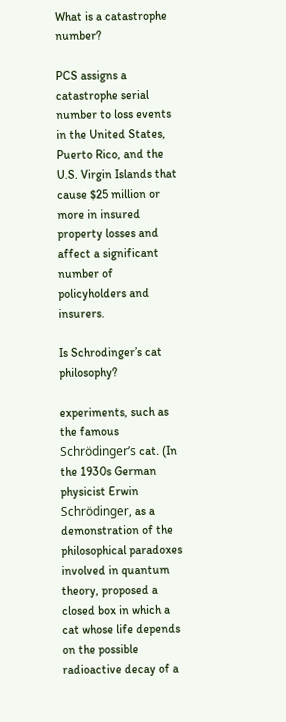What is a catastrophe number?

PCS assigns a catastrophe serial number to loss events in the United States, Puerto Rico, and the U.S. Virgin Islands that cause $25 million or more in insured property losses and affect a significant number of policyholders and insurers.

Is Schrodinger’s cat philosophy?

experiments, such as the famous Schrödinger’s cat. (In the 1930s German physicist Erwin Schrödinger, as a demonstration of the philosophical paradoxes involved in quantum theory, proposed a closed box in which a cat whose life depends on the possible radioactive decay of a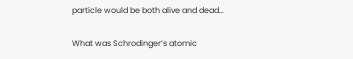particle would be both alive and dead…

What was Schrodinger’s atomic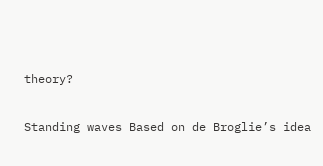theory?

Standing waves Based on de Broglie’s idea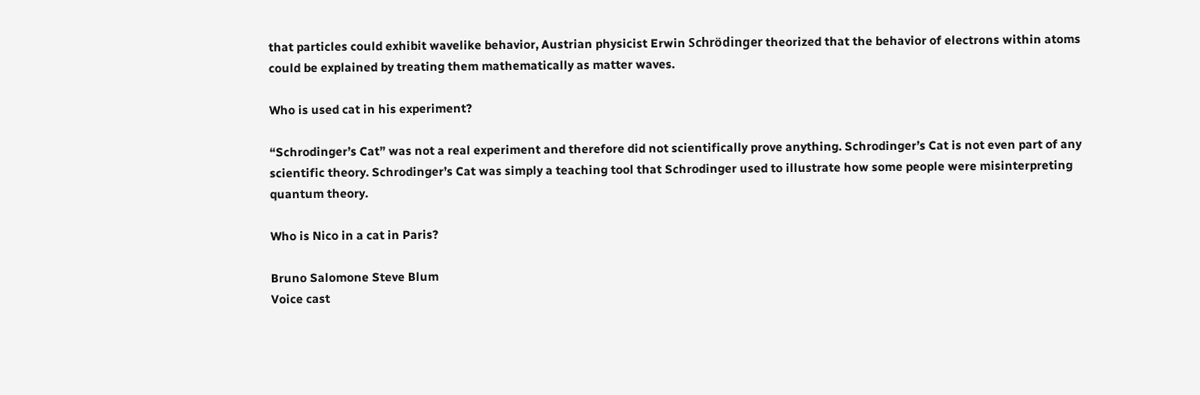that particles could exhibit wavelike behavior, Austrian physicist Erwin Schrödinger theorized that the behavior of electrons within atoms could be explained by treating them mathematically as matter waves.

Who is used cat in his experiment?

“Schrodinger’s Cat” was not a real experiment and therefore did not scientifically prove anything. Schrodinger’s Cat is not even part of any scientific theory. Schrodinger’s Cat was simply a teaching tool that Schrodinger used to illustrate how some people were misinterpreting quantum theory.

Who is Nico in a cat in Paris?

Bruno Salomone Steve Blum
Voice cast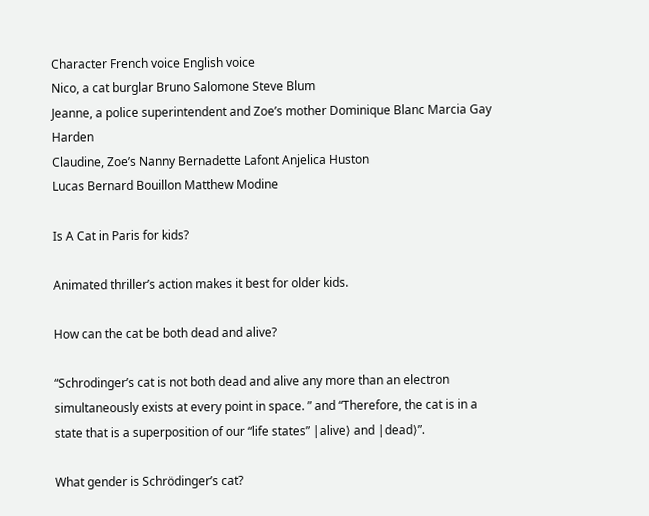Character French voice English voice
Nico, a cat burglar Bruno Salomone Steve Blum
Jeanne, a police superintendent and Zoe’s mother Dominique Blanc Marcia Gay Harden
Claudine, Zoe’s Nanny Bernadette Lafont Anjelica Huston
Lucas Bernard Bouillon Matthew Modine

Is A Cat in Paris for kids?

Animated thriller’s action makes it best for older kids.

How can the cat be both dead and alive?

“Schrodinger’s cat is not both dead and alive any more than an electron simultaneously exists at every point in space. ” and “Therefore, the cat is in a state that is a superposition of our “life states” |alive⟩ and |dead⟩”.

What gender is Schrödinger’s cat?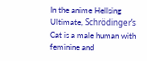In the anime Hellsing Ultimate, Schrödinger’s Cat is a male human with feminine and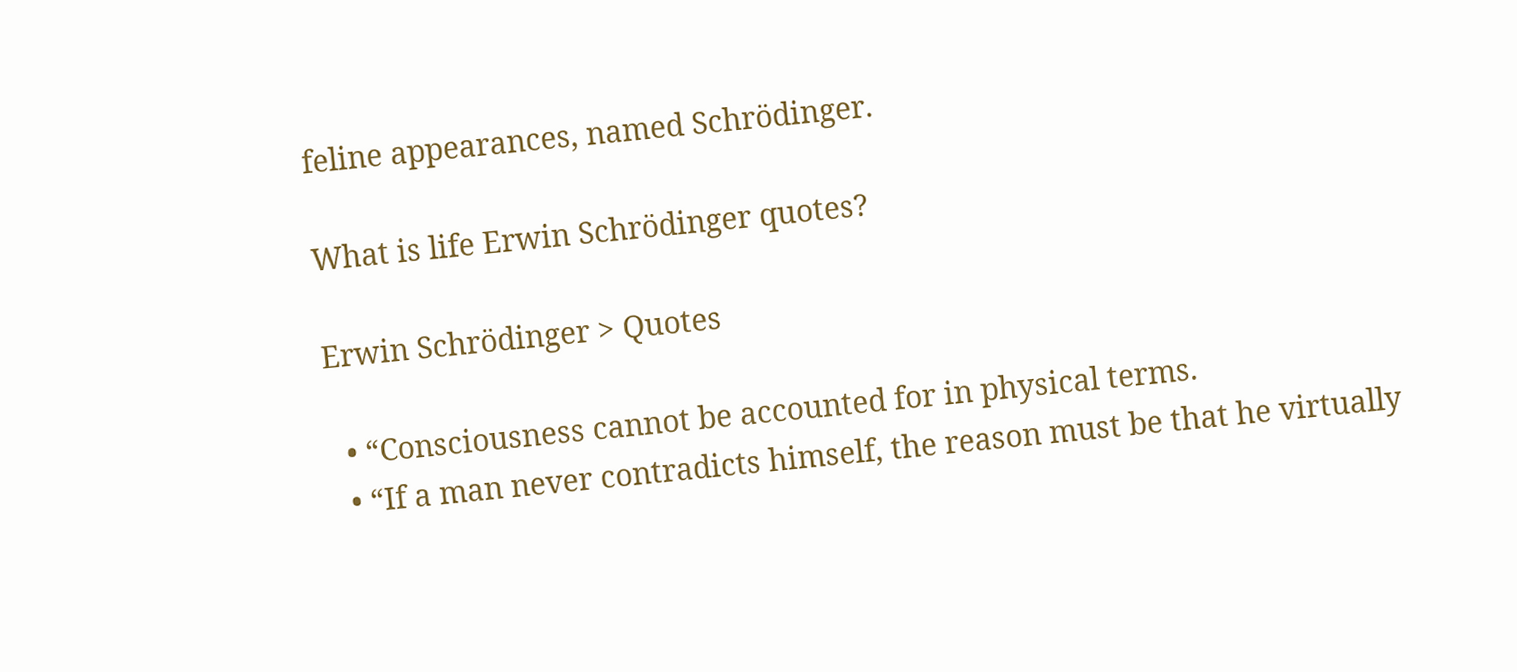feline appearances, named Schrödinger.

What is life Erwin Schrödinger quotes?

Erwin Schrödinger > Quotes

  • “Consciousness cannot be accounted for in physical terms.
  • “If a man never contradicts himself, the reason must be that he virtually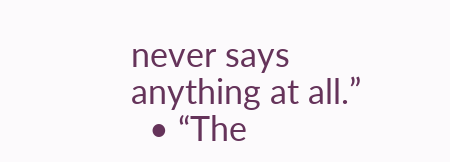never says anything at all.”
  • “The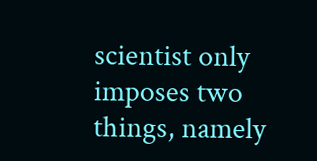scientist only imposes two things, namely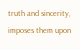truth and sincerity, imposes them upon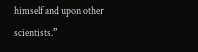himself and upon other scientists.”